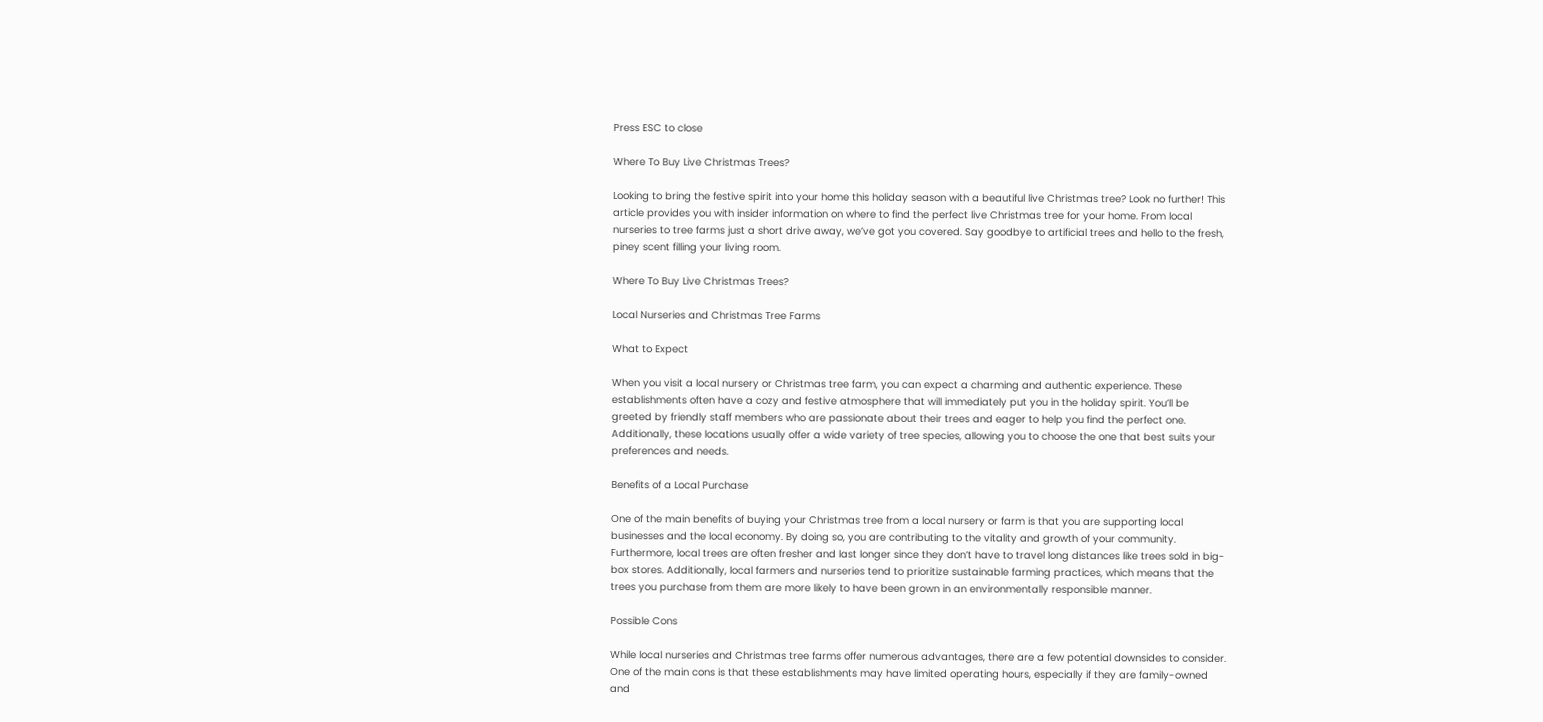Press ESC to close

Where To Buy Live Christmas Trees?

Looking to bring the festive spirit into your home this holiday season with a beautiful live Christmas tree? Look no further! This article provides you with insider information on where to find the perfect live Christmas tree for your home. From local nurseries to tree farms just a short drive away, we’ve got you covered. Say goodbye to artificial trees and hello to the fresh, piney scent filling your living room.

Where To Buy Live Christmas Trees?

Local Nurseries and Christmas Tree Farms

What to Expect

When you visit a local nursery or Christmas tree farm, you can expect a charming and authentic experience. These establishments often have a cozy and festive atmosphere that will immediately put you in the holiday spirit. You’ll be greeted by friendly staff members who are passionate about their trees and eager to help you find the perfect one. Additionally, these locations usually offer a wide variety of tree species, allowing you to choose the one that best suits your preferences and needs.

Benefits of a Local Purchase

One of the main benefits of buying your Christmas tree from a local nursery or farm is that you are supporting local businesses and the local economy. By doing so, you are contributing to the vitality and growth of your community. Furthermore, local trees are often fresher and last longer since they don’t have to travel long distances like trees sold in big-box stores. Additionally, local farmers and nurseries tend to prioritize sustainable farming practices, which means that the trees you purchase from them are more likely to have been grown in an environmentally responsible manner.

Possible Cons

While local nurseries and Christmas tree farms offer numerous advantages, there are a few potential downsides to consider. One of the main cons is that these establishments may have limited operating hours, especially if they are family-owned and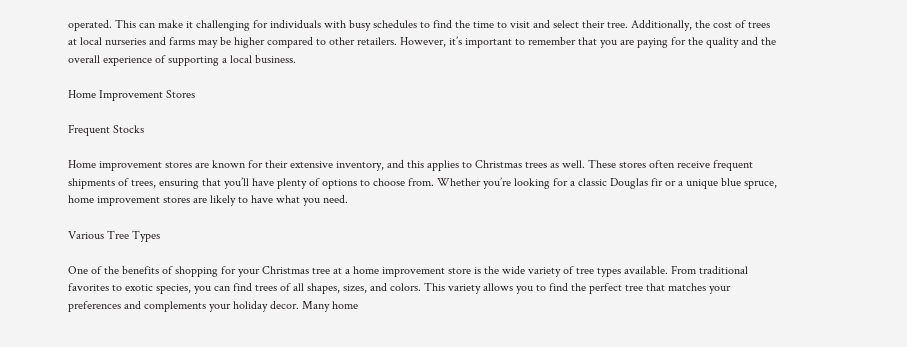operated. This can make it challenging for individuals with busy schedules to find the time to visit and select their tree. Additionally, the cost of trees at local nurseries and farms may be higher compared to other retailers. However, it’s important to remember that you are paying for the quality and the overall experience of supporting a local business.

Home Improvement Stores

Frequent Stocks

Home improvement stores are known for their extensive inventory, and this applies to Christmas trees as well. These stores often receive frequent shipments of trees, ensuring that you’ll have plenty of options to choose from. Whether you’re looking for a classic Douglas fir or a unique blue spruce, home improvement stores are likely to have what you need.

Various Tree Types

One of the benefits of shopping for your Christmas tree at a home improvement store is the wide variety of tree types available. From traditional favorites to exotic species, you can find trees of all shapes, sizes, and colors. This variety allows you to find the perfect tree that matches your preferences and complements your holiday decor. Many home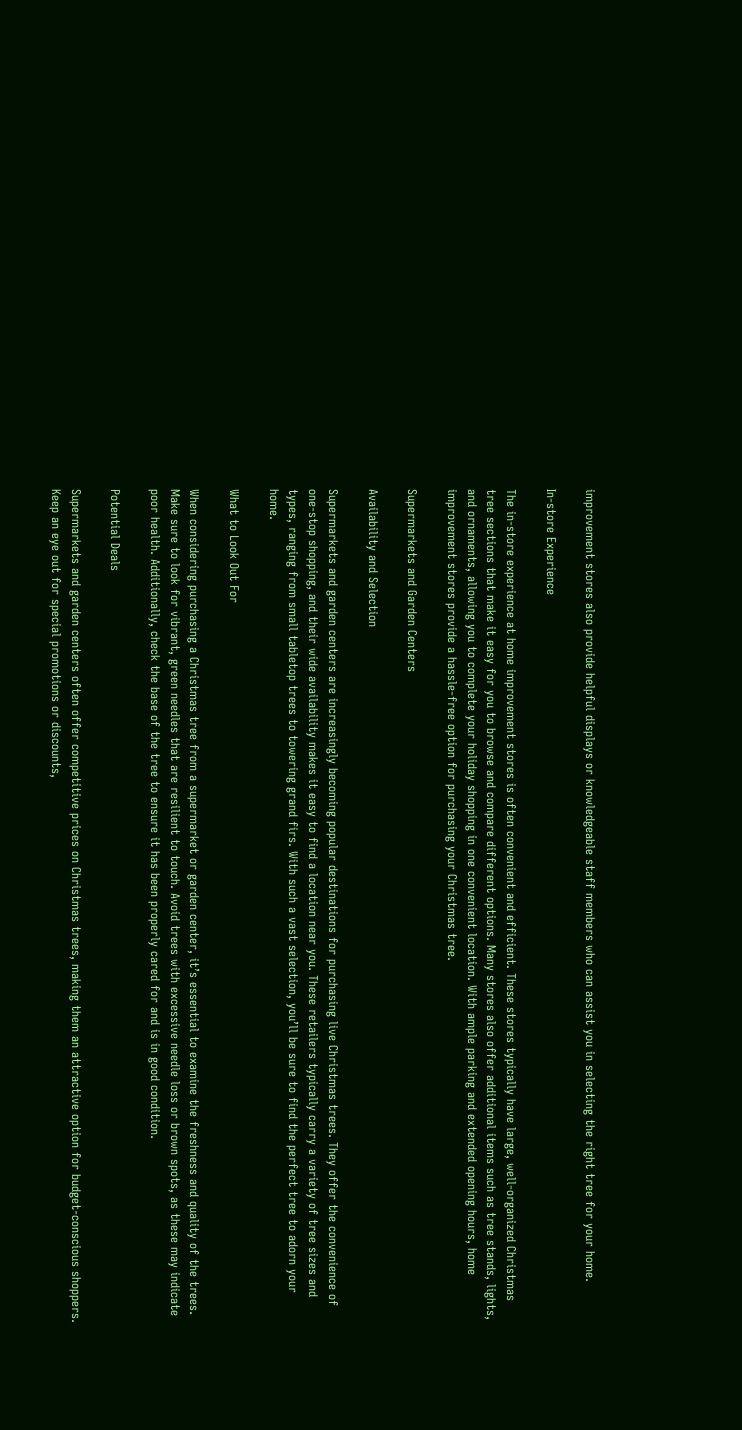improvement stores also provide helpful displays or knowledgeable staff members who can assist you in selecting the right tree for your home.

In-store Experience

The in-store experience at home improvement stores is often convenient and efficient. These stores typically have large, well-organized Christmas tree sections that make it easy for you to browse and compare different options. Many stores also offer additional items such as tree stands, lights, and ornaments, allowing you to complete your holiday shopping in one convenient location. With ample parking and extended opening hours, home improvement stores provide a hassle-free option for purchasing your Christmas tree.

Supermarkets and Garden Centers

Availability and Selection

Supermarkets and garden centers are increasingly becoming popular destinations for purchasing live Christmas trees. They offer the convenience of one-stop shopping, and their wide availability makes it easy to find a location near you. These retailers typically carry a variety of tree sizes and types, ranging from small tabletop trees to towering grand firs. With such a vast selection, you’ll be sure to find the perfect tree to adorn your home.

What to Look Out For

When considering purchasing a Christmas tree from a supermarket or garden center, it’s essential to examine the freshness and quality of the trees. Make sure to look for vibrant, green needles that are resilient to touch. Avoid trees with excessive needle loss or brown spots, as these may indicate poor health. Additionally, check the base of the tree to ensure it has been properly cared for and is in good condition.

Potential Deals

Supermarkets and garden centers often offer competitive prices on Christmas trees, making them an attractive option for budget-conscious shoppers. Keep an eye out for special promotions or discounts,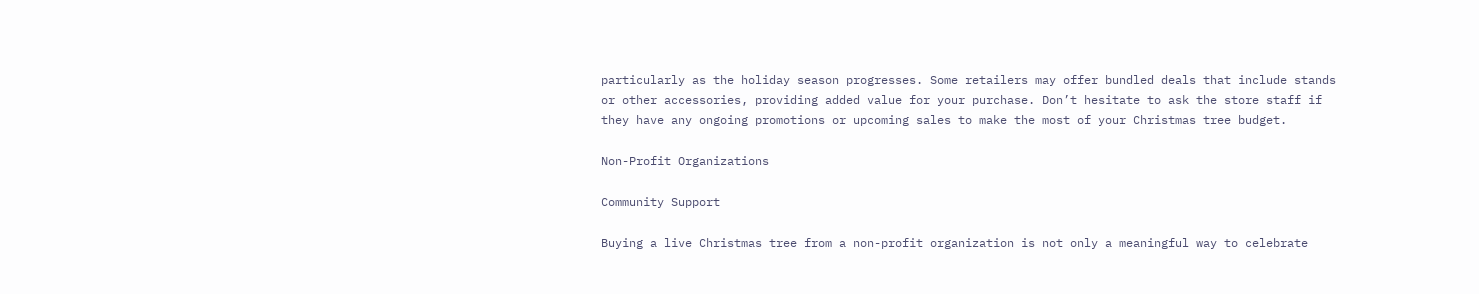particularly as the holiday season progresses. Some retailers may offer bundled deals that include stands or other accessories, providing added value for your purchase. Don’t hesitate to ask the store staff if they have any ongoing promotions or upcoming sales to make the most of your Christmas tree budget.

Non-Profit Organizations

Community Support

Buying a live Christmas tree from a non-profit organization is not only a meaningful way to celebrate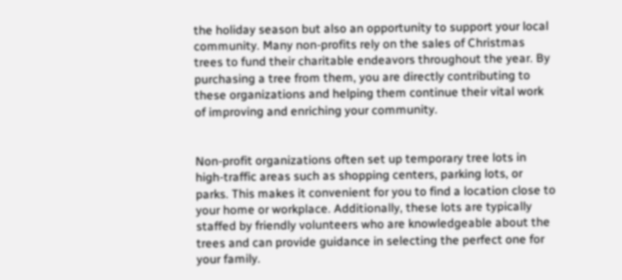the holiday season but also an opportunity to support your local community. Many non-profits rely on the sales of Christmas trees to fund their charitable endeavors throughout the year. By purchasing a tree from them, you are directly contributing to these organizations and helping them continue their vital work of improving and enriching your community.


Non-profit organizations often set up temporary tree lots in high-traffic areas such as shopping centers, parking lots, or parks. This makes it convenient for you to find a location close to your home or workplace. Additionally, these lots are typically staffed by friendly volunteers who are knowledgeable about the trees and can provide guidance in selecting the perfect one for your family.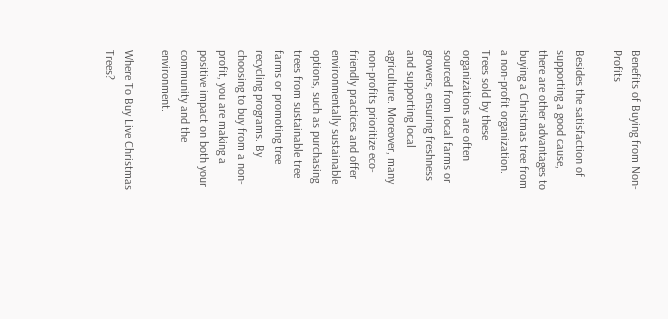Benefits of Buying from Non-Profits

Besides the satisfaction of supporting a good cause, there are other advantages to buying a Christmas tree from a non-profit organization. Trees sold by these organizations are often sourced from local farms or growers, ensuring freshness and supporting local agriculture. Moreover, many non-profits prioritize eco-friendly practices and offer environmentally sustainable options, such as purchasing trees from sustainable tree farms or promoting tree recycling programs. By choosing to buy from a non-profit, you are making a positive impact on both your community and the environment.

Where To Buy Live Christmas Trees?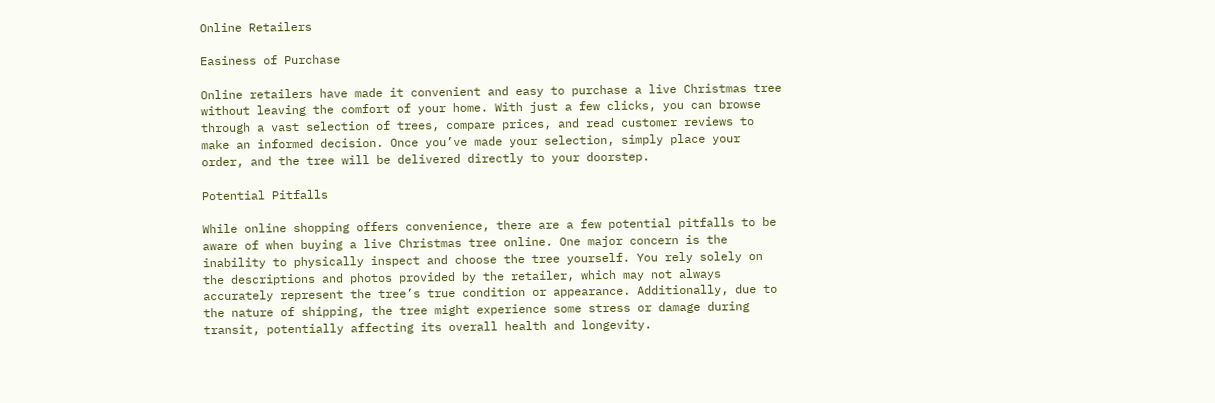Online Retailers

Easiness of Purchase

Online retailers have made it convenient and easy to purchase a live Christmas tree without leaving the comfort of your home. With just a few clicks, you can browse through a vast selection of trees, compare prices, and read customer reviews to make an informed decision. Once you’ve made your selection, simply place your order, and the tree will be delivered directly to your doorstep.

Potential Pitfalls

While online shopping offers convenience, there are a few potential pitfalls to be aware of when buying a live Christmas tree online. One major concern is the inability to physically inspect and choose the tree yourself. You rely solely on the descriptions and photos provided by the retailer, which may not always accurately represent the tree’s true condition or appearance. Additionally, due to the nature of shipping, the tree might experience some stress or damage during transit, potentially affecting its overall health and longevity.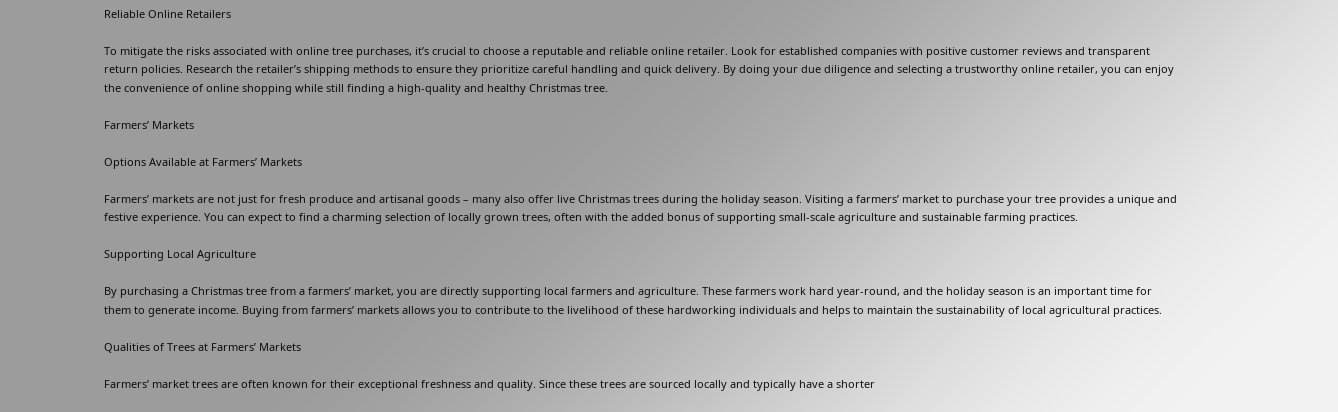Reliable Online Retailers

To mitigate the risks associated with online tree purchases, it’s crucial to choose a reputable and reliable online retailer. Look for established companies with positive customer reviews and transparent return policies. Research the retailer’s shipping methods to ensure they prioritize careful handling and quick delivery. By doing your due diligence and selecting a trustworthy online retailer, you can enjoy the convenience of online shopping while still finding a high-quality and healthy Christmas tree.

Farmers’ Markets

Options Available at Farmers’ Markets

Farmers’ markets are not just for fresh produce and artisanal goods – many also offer live Christmas trees during the holiday season. Visiting a farmers’ market to purchase your tree provides a unique and festive experience. You can expect to find a charming selection of locally grown trees, often with the added bonus of supporting small-scale agriculture and sustainable farming practices.

Supporting Local Agriculture

By purchasing a Christmas tree from a farmers’ market, you are directly supporting local farmers and agriculture. These farmers work hard year-round, and the holiday season is an important time for them to generate income. Buying from farmers’ markets allows you to contribute to the livelihood of these hardworking individuals and helps to maintain the sustainability of local agricultural practices.

Qualities of Trees at Farmers’ Markets

Farmers’ market trees are often known for their exceptional freshness and quality. Since these trees are sourced locally and typically have a shorter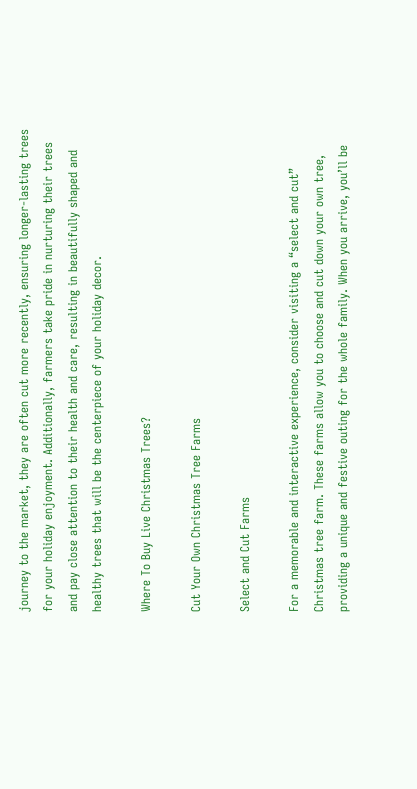journey to the market, they are often cut more recently, ensuring longer-lasting trees for your holiday enjoyment. Additionally, farmers take pride in nurturing their trees and pay close attention to their health and care, resulting in beautifully shaped and healthy trees that will be the centerpiece of your holiday decor.

Where To Buy Live Christmas Trees?

Cut Your Own Christmas Tree Farms

Select and Cut Farms

For a memorable and interactive experience, consider visiting a “select and cut” Christmas tree farm. These farms allow you to choose and cut down your own tree, providing a unique and festive outing for the whole family. When you arrive, you’ll be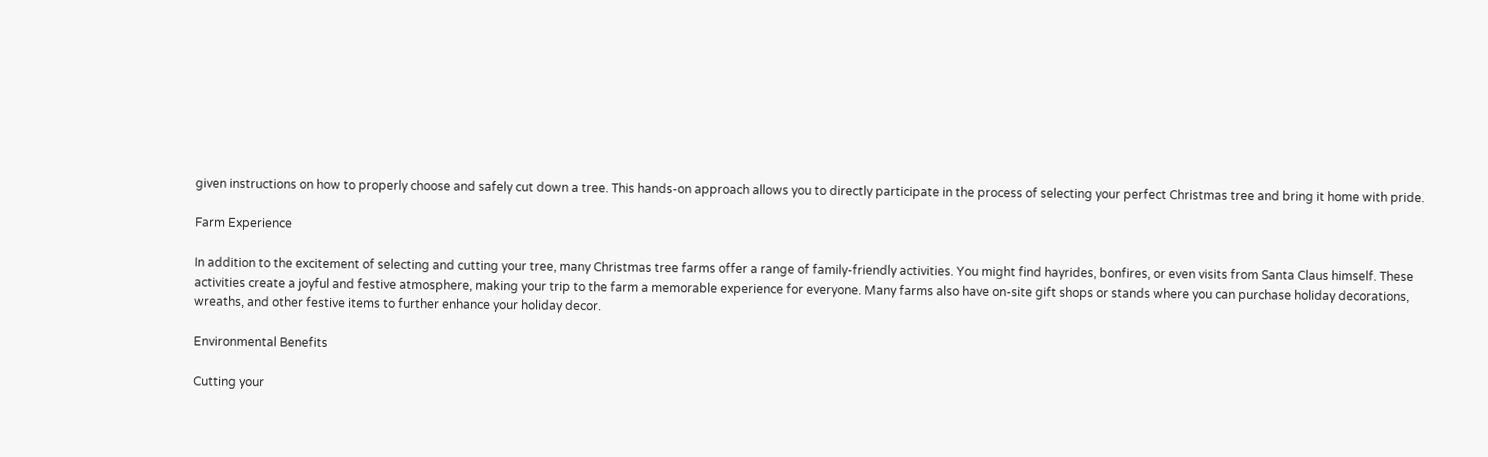given instructions on how to properly choose and safely cut down a tree. This hands-on approach allows you to directly participate in the process of selecting your perfect Christmas tree and bring it home with pride.

Farm Experience

In addition to the excitement of selecting and cutting your tree, many Christmas tree farms offer a range of family-friendly activities. You might find hayrides, bonfires, or even visits from Santa Claus himself. These activities create a joyful and festive atmosphere, making your trip to the farm a memorable experience for everyone. Many farms also have on-site gift shops or stands where you can purchase holiday decorations, wreaths, and other festive items to further enhance your holiday decor.

Environmental Benefits

Cutting your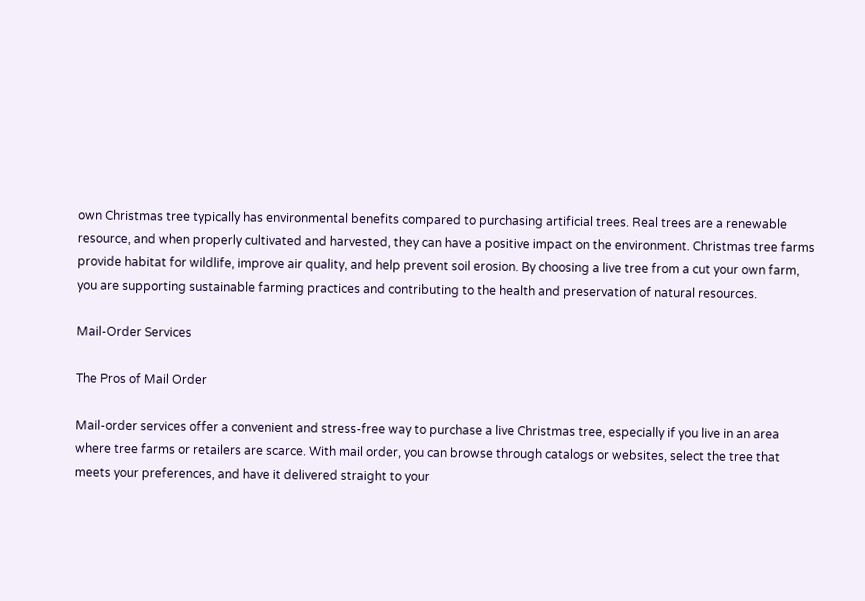own Christmas tree typically has environmental benefits compared to purchasing artificial trees. Real trees are a renewable resource, and when properly cultivated and harvested, they can have a positive impact on the environment. Christmas tree farms provide habitat for wildlife, improve air quality, and help prevent soil erosion. By choosing a live tree from a cut your own farm, you are supporting sustainable farming practices and contributing to the health and preservation of natural resources.

Mail-Order Services

The Pros of Mail Order

Mail-order services offer a convenient and stress-free way to purchase a live Christmas tree, especially if you live in an area where tree farms or retailers are scarce. With mail order, you can browse through catalogs or websites, select the tree that meets your preferences, and have it delivered straight to your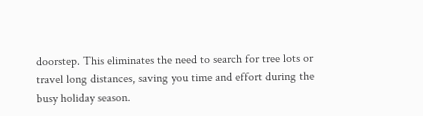doorstep. This eliminates the need to search for tree lots or travel long distances, saving you time and effort during the busy holiday season.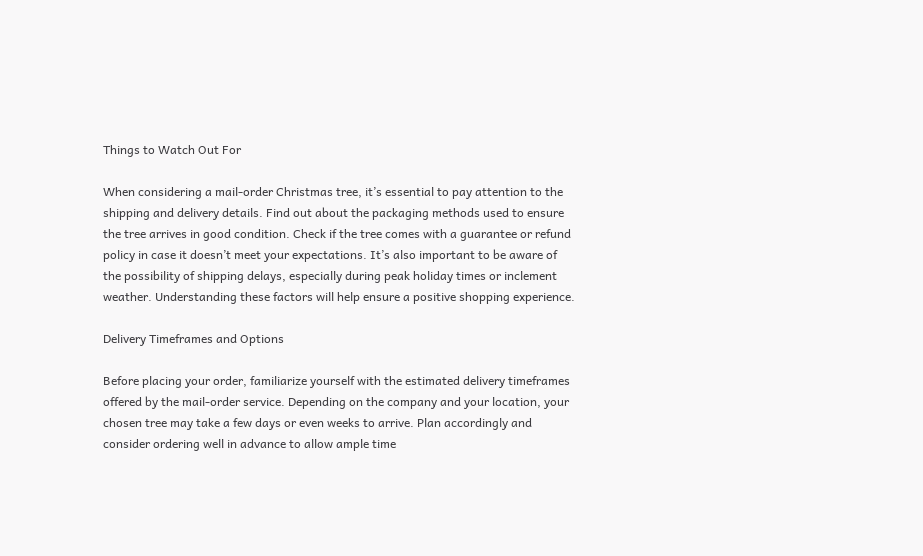Things to Watch Out For

When considering a mail-order Christmas tree, it’s essential to pay attention to the shipping and delivery details. Find out about the packaging methods used to ensure the tree arrives in good condition. Check if the tree comes with a guarantee or refund policy in case it doesn’t meet your expectations. It’s also important to be aware of the possibility of shipping delays, especially during peak holiday times or inclement weather. Understanding these factors will help ensure a positive shopping experience.

Delivery Timeframes and Options

Before placing your order, familiarize yourself with the estimated delivery timeframes offered by the mail-order service. Depending on the company and your location, your chosen tree may take a few days or even weeks to arrive. Plan accordingly and consider ordering well in advance to allow ample time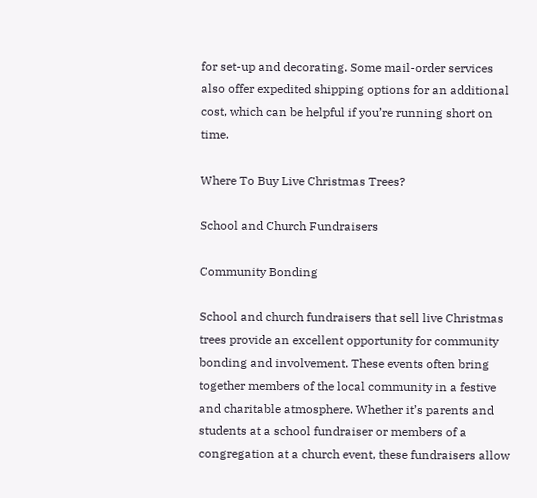for set-up and decorating. Some mail-order services also offer expedited shipping options for an additional cost, which can be helpful if you’re running short on time.

Where To Buy Live Christmas Trees?

School and Church Fundraisers

Community Bonding

School and church fundraisers that sell live Christmas trees provide an excellent opportunity for community bonding and involvement. These events often bring together members of the local community in a festive and charitable atmosphere. Whether it’s parents and students at a school fundraiser or members of a congregation at a church event, these fundraisers allow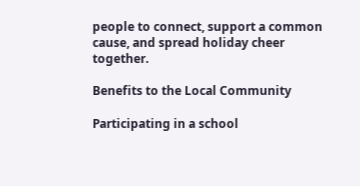people to connect, support a common cause, and spread holiday cheer together.

Benefits to the Local Community

Participating in a school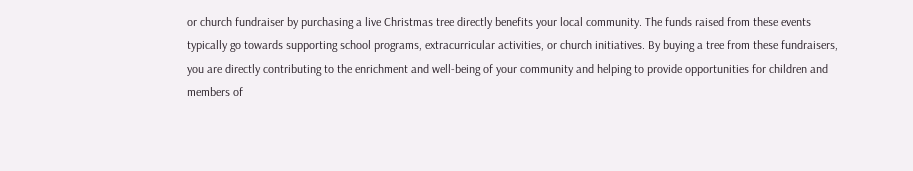or church fundraiser by purchasing a live Christmas tree directly benefits your local community. The funds raised from these events typically go towards supporting school programs, extracurricular activities, or church initiatives. By buying a tree from these fundraisers, you are directly contributing to the enrichment and well-being of your community and helping to provide opportunities for children and members of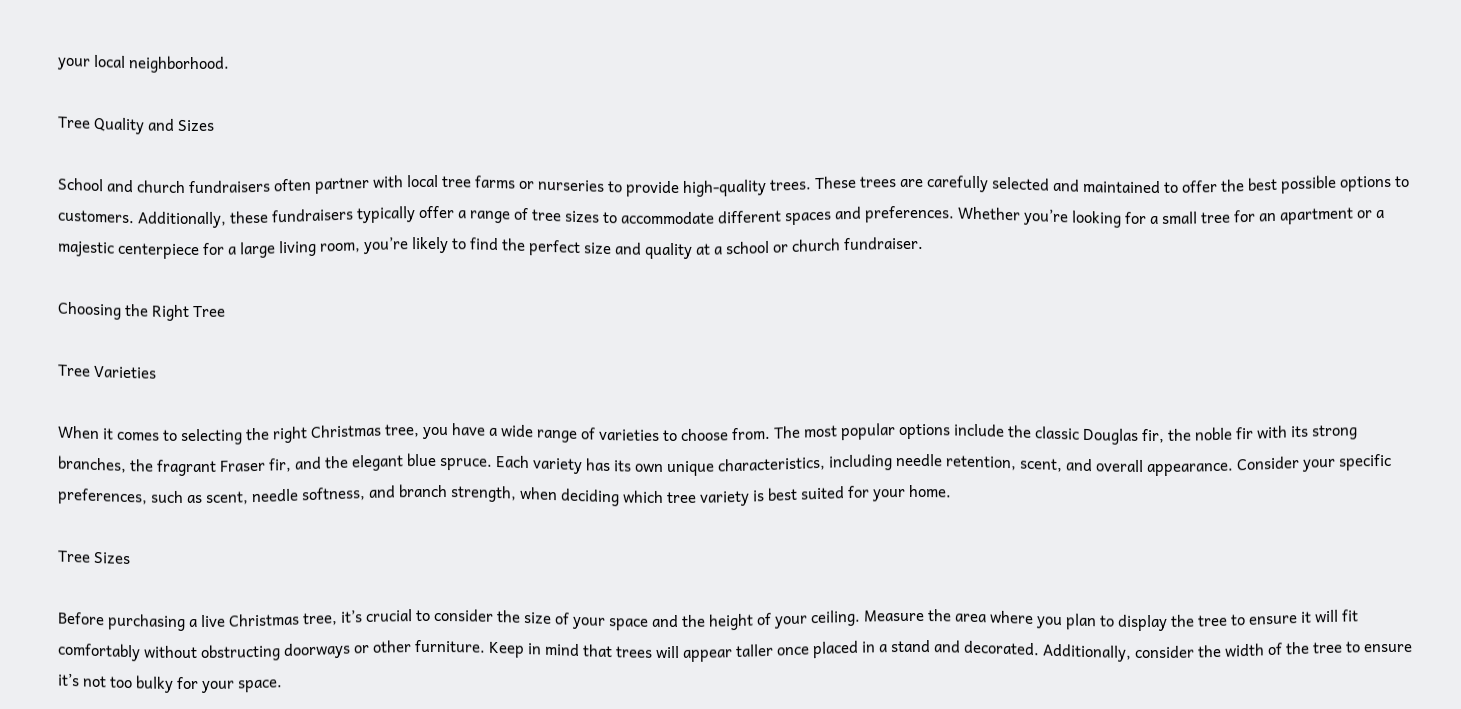your local neighborhood.

Tree Quality and Sizes

School and church fundraisers often partner with local tree farms or nurseries to provide high-quality trees. These trees are carefully selected and maintained to offer the best possible options to customers. Additionally, these fundraisers typically offer a range of tree sizes to accommodate different spaces and preferences. Whether you’re looking for a small tree for an apartment or a majestic centerpiece for a large living room, you’re likely to find the perfect size and quality at a school or church fundraiser.

Choosing the Right Tree

Tree Varieties

When it comes to selecting the right Christmas tree, you have a wide range of varieties to choose from. The most popular options include the classic Douglas fir, the noble fir with its strong branches, the fragrant Fraser fir, and the elegant blue spruce. Each variety has its own unique characteristics, including needle retention, scent, and overall appearance. Consider your specific preferences, such as scent, needle softness, and branch strength, when deciding which tree variety is best suited for your home.

Tree Sizes

Before purchasing a live Christmas tree, it’s crucial to consider the size of your space and the height of your ceiling. Measure the area where you plan to display the tree to ensure it will fit comfortably without obstructing doorways or other furniture. Keep in mind that trees will appear taller once placed in a stand and decorated. Additionally, consider the width of the tree to ensure it’s not too bulky for your space.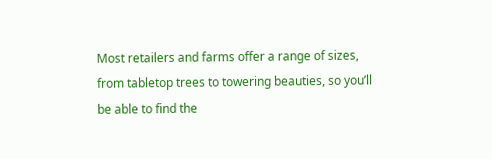Most retailers and farms offer a range of sizes, from tabletop trees to towering beauties, so you’ll be able to find the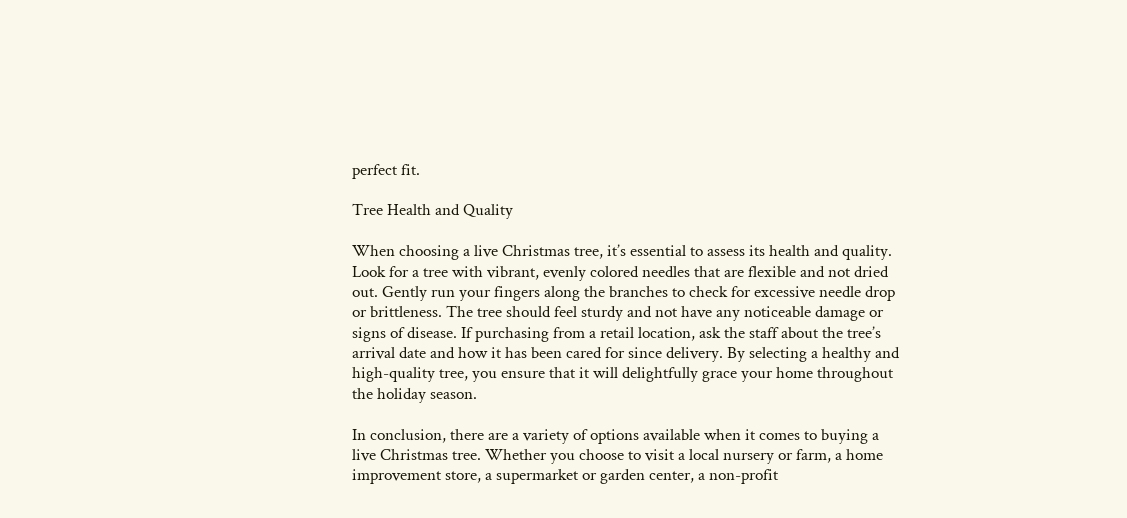perfect fit.

Tree Health and Quality

When choosing a live Christmas tree, it’s essential to assess its health and quality. Look for a tree with vibrant, evenly colored needles that are flexible and not dried out. Gently run your fingers along the branches to check for excessive needle drop or brittleness. The tree should feel sturdy and not have any noticeable damage or signs of disease. If purchasing from a retail location, ask the staff about the tree’s arrival date and how it has been cared for since delivery. By selecting a healthy and high-quality tree, you ensure that it will delightfully grace your home throughout the holiday season.

In conclusion, there are a variety of options available when it comes to buying a live Christmas tree. Whether you choose to visit a local nursery or farm, a home improvement store, a supermarket or garden center, a non-profit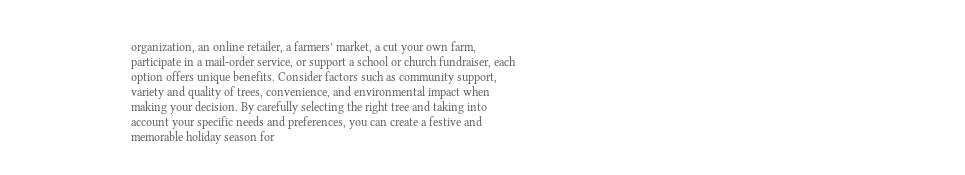organization, an online retailer, a farmers’ market, a cut your own farm, participate in a mail-order service, or support a school or church fundraiser, each option offers unique benefits. Consider factors such as community support, variety and quality of trees, convenience, and environmental impact when making your decision. By carefully selecting the right tree and taking into account your specific needs and preferences, you can create a festive and memorable holiday season for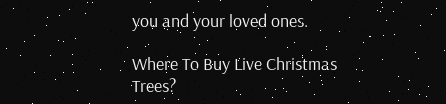you and your loved ones.

Where To Buy Live Christmas Trees?